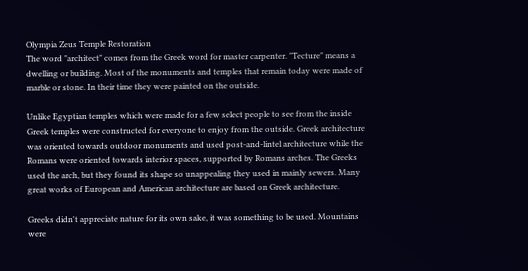Olympia Zeus Temple Restoration
The word "architect" comes from the Greek word for master carpenter. "Tecture" means a dwelling or building. Most of the monuments and temples that remain today were made of marble or stone. In their time they were painted on the outside.

Unlike Egyptian temples which were made for a few select people to see from the inside Greek temples were constructed for everyone to enjoy from the outside. Greek architecture was oriented towards outdoor monuments and used post-and-lintel architecture while the Romans were oriented towards interior spaces, supported by Romans arches. The Greeks used the arch, but they found its shape so unappealing they used in mainly sewers. Many great works of European and American architecture are based on Greek architecture.

Greeks didn't appreciate nature for its own sake, it was something to be used. Mountains were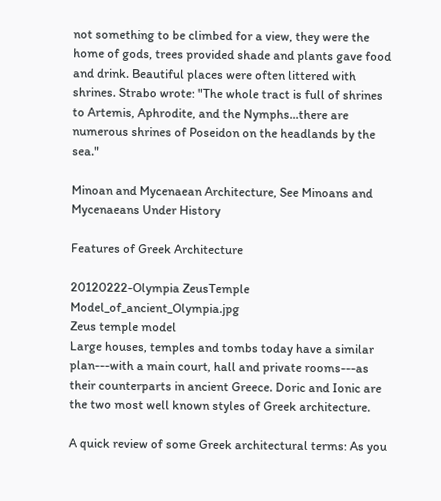not something to be climbed for a view, they were the home of gods, trees provided shade and plants gave food and drink. Beautiful places were often littered with shrines. Strabo wrote: "The whole tract is full of shrines to Artemis, Aphrodite, and the Nymphs...there are numerous shrines of Poseidon on the headlands by the sea."

Minoan and Mycenaean Architecture, See Minoans and Mycenaeans Under History

Features of Greek Architecture

20120222-Olympia ZeusTemple Model_of_ancient_Olympia.jpg
Zeus temple model
Large houses, temples and tombs today have a similar plan---with a main court, hall and private rooms---as their counterparts in ancient Greece. Doric and Ionic are the two most well known styles of Greek architecture.

A quick review of some Greek architectural terms: As you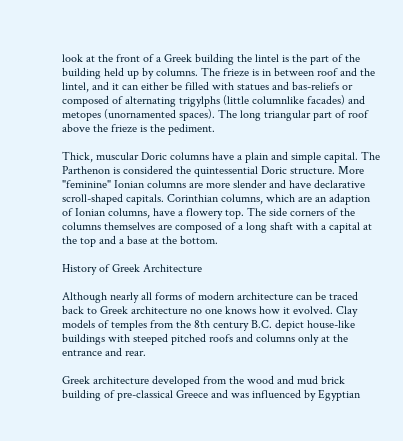look at the front of a Greek building the lintel is the part of the building held up by columns. The frieze is in between roof and the lintel, and it can either be filled with statues and bas-reliefs or composed of alternating trigylphs (little columnlike facades) and metopes (unornamented spaces). The long triangular part of roof above the frieze is the pediment.

Thick, muscular Doric columns have a plain and simple capital. The Parthenon is considered the quintessential Doric structure. More "feminine" Ionian columns are more slender and have declarative scroll-shaped capitals. Corinthian columns, which are an adaption of Ionian columns, have a flowery top. The side corners of the columns themselves are composed of a long shaft with a capital at the top and a base at the bottom.

History of Greek Architecture

Although nearly all forms of modern architecture can be traced back to Greek architecture no one knows how it evolved. Clay models of temples from the 8th century B.C. depict house-like buildings with steeped pitched roofs and columns only at the entrance and rear.

Greek architecture developed from the wood and mud brick building of pre-classical Greece and was influenced by Egyptian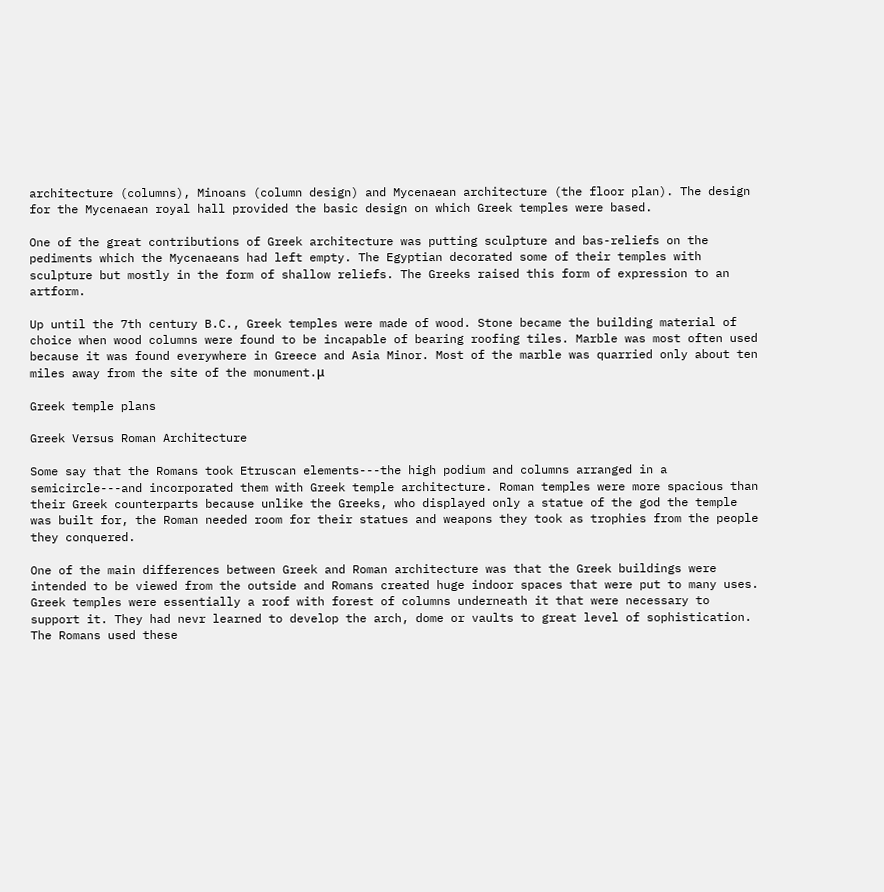architecture (columns), Minoans (column design) and Mycenaean architecture (the floor plan). The design for the Mycenaean royal hall provided the basic design on which Greek temples were based.

One of the great contributions of Greek architecture was putting sculpture and bas-reliefs on the pediments which the Mycenaeans had left empty. The Egyptian decorated some of their temples with sculpture but mostly in the form of shallow reliefs. The Greeks raised this form of expression to an artform.

Up until the 7th century B.C., Greek temples were made of wood. Stone became the building material of choice when wood columns were found to be incapable of bearing roofing tiles. Marble was most often used because it was found everywhere in Greece and Asia Minor. Most of the marble was quarried only about ten miles away from the site of the monument.μ

Greek temple plans

Greek Versus Roman Architecture

Some say that the Romans took Etruscan elements---the high podium and columns arranged in a semicircle---and incorporated them with Greek temple architecture. Roman temples were more spacious than their Greek counterparts because unlike the Greeks, who displayed only a statue of the god the temple was built for, the Roman needed room for their statues and weapons they took as trophies from the people they conquered.

One of the main differences between Greek and Roman architecture was that the Greek buildings were intended to be viewed from the outside and Romans created huge indoor spaces that were put to many uses. Greek temples were essentially a roof with forest of columns underneath it that were necessary to support it. They had nevr learned to develop the arch, dome or vaults to great level of sophistication. The Romans used these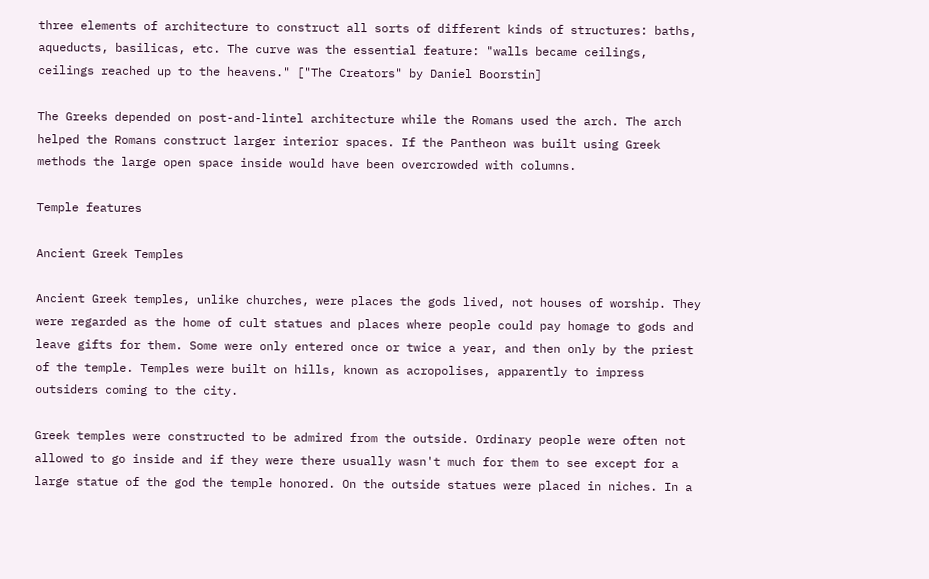three elements of architecture to construct all sorts of different kinds of structures: baths, aqueducts, basilicas, etc. The curve was the essential feature: "walls became ceilings, ceilings reached up to the heavens." ["The Creators" by Daniel Boorstin]

The Greeks depended on post-and-lintel architecture while the Romans used the arch. The arch helped the Romans construct larger interior spaces. If the Pantheon was built using Greek methods the large open space inside would have been overcrowded with columns.

Temple features

Ancient Greek Temples

Ancient Greek temples, unlike churches, were places the gods lived, not houses of worship. They were regarded as the home of cult statues and places where people could pay homage to gods and leave gifts for them. Some were only entered once or twice a year, and then only by the priest of the temple. Temples were built on hills, known as acropolises, apparently to impress outsiders coming to the city.

Greek temples were constructed to be admired from the outside. Ordinary people were often not allowed to go inside and if they were there usually wasn't much for them to see except for a large statue of the god the temple honored. On the outside statues were placed in niches. In a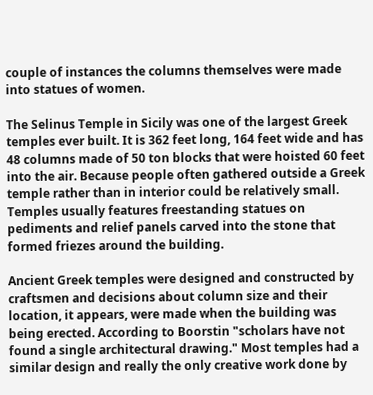couple of instances the columns themselves were made into statues of women.

The Selinus Temple in Sicily was one of the largest Greek temples ever built. It is 362 feet long, 164 feet wide and has 48 columns made of 50 ton blocks that were hoisted 60 feet into the air. Because people often gathered outside a Greek temple rather than in interior could be relatively small. Temples usually features freestanding statues on pediments and relief panels carved into the stone that formed friezes around the building.

Ancient Greek temples were designed and constructed by craftsmen and decisions about column size and their location, it appears, were made when the building was being erected. According to Boorstin "scholars have not found a single architectural drawing." Most temples had a similar design and really the only creative work done by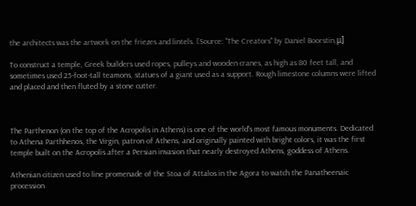the architects was the artwork on the friezes and lintels. [Source: "The Creators" by Daniel Boorstin,μ]

To construct a temple, Greek builders used ropes, pulleys and wooden cranes, as high as 80 feet tall, and sometimes used 25-foot-tall teamons, statues of a giant used as a support. Rough limestone columns were lifted and placed and then fluted by a stone cutter.



The Parthenon (on the top of the Acropolis in Athens) is one of the world's most famous monuments. Dedicated to Athena Parthhenos, the Virgin, patron of Athens, and originally painted with bright colors, it was the first temple built on the Acropolis after a Persian invasion that nearly destroyed Athens, goddess of Athens.

Athenian citizen used to line promenade of the Stoa of Attalos in the Agora to watch the Panatheenaic procession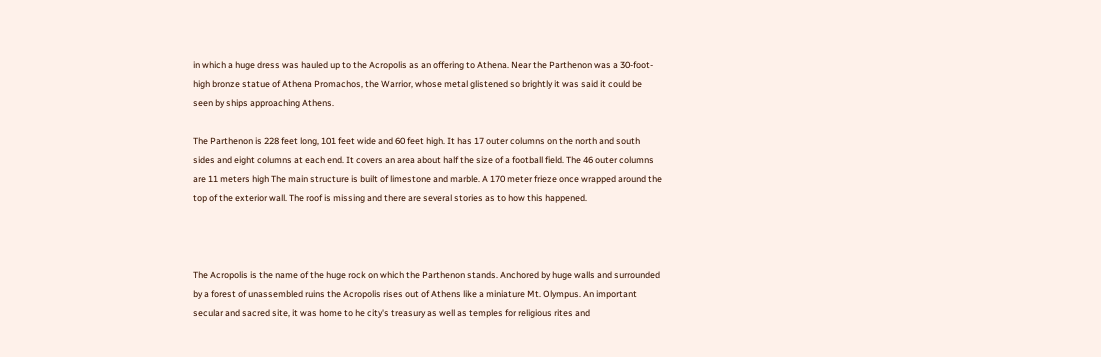in which a huge dress was hauled up to the Acropolis as an offering to Athena. Near the Parthenon was a 30-foot-high bronze statue of Athena Promachos, the Warrior, whose metal glistened so brightly it was said it could be seen by ships approaching Athens.

The Parthenon is 228 feet long, 101 feet wide and 60 feet high. It has 17 outer columns on the north and south sides and eight columns at each end. It covers an area about half the size of a football field. The 46 outer columns are 11 meters high The main structure is built of limestone and marble. A 170 meter frieze once wrapped around the top of the exterior wall. The roof is missing and there are several stories as to how this happened.



The Acropolis is the name of the huge rock on which the Parthenon stands. Anchored by huge walls and surrounded by a forest of unassembled ruins the Acropolis rises out of Athens like a miniature Mt. Olympus. An important secular and sacred site, it was home to he city's treasury as well as temples for religious rites and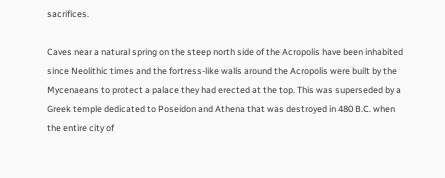sacrifices.

Caves near a natural spring on the steep north side of the Acropolis have been inhabited since Neolithic times and the fortress-like walls around the Acropolis were built by the Mycenaeans to protect a palace they had erected at the top. This was superseded by a Greek temple dedicated to Poseidon and Athena that was destroyed in 480 B.C. when the entire city of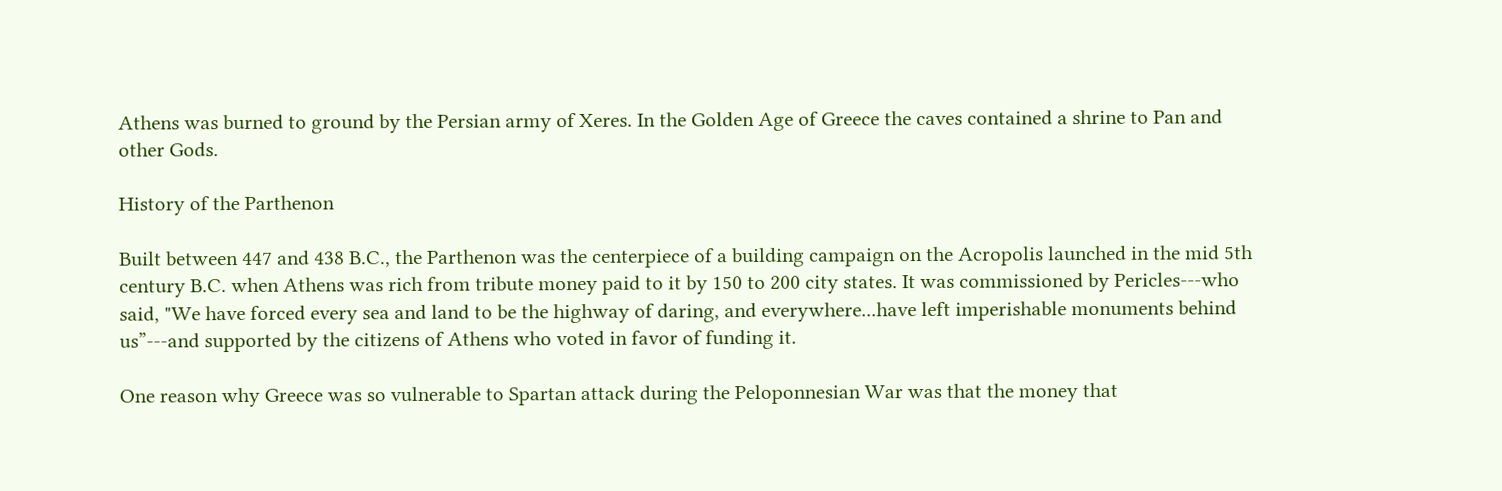Athens was burned to ground by the Persian army of Xeres. In the Golden Age of Greece the caves contained a shrine to Pan and other Gods.

History of the Parthenon

Built between 447 and 438 B.C., the Parthenon was the centerpiece of a building campaign on the Acropolis launched in the mid 5th century B.C. when Athens was rich from tribute money paid to it by 150 to 200 city states. It was commissioned by Pericles---who said, "We have forced every sea and land to be the highway of daring, and everywhere...have left imperishable monuments behind us”---and supported by the citizens of Athens who voted in favor of funding it.

One reason why Greece was so vulnerable to Spartan attack during the Peloponnesian War was that the money that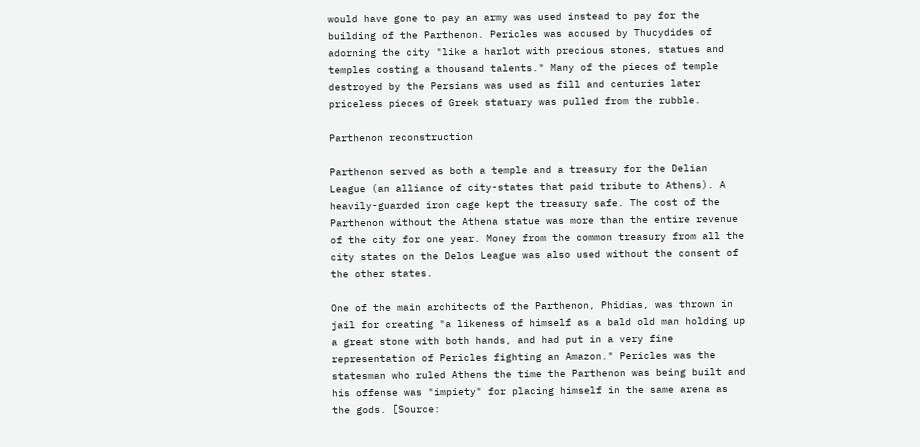would have gone to pay an army was used instead to pay for the building of the Parthenon. Pericles was accused by Thucydides of adorning the city "like a harlot with precious stones, statues and temples costing a thousand talents." Many of the pieces of temple destroyed by the Persians was used as fill and centuries later priceless pieces of Greek statuary was pulled from the rubble.

Parthenon reconstruction

Parthenon served as both a temple and a treasury for the Delian League (an alliance of city-states that paid tribute to Athens). A heavily-guarded iron cage kept the treasury safe. The cost of the Parthenon without the Athena statue was more than the entire revenue of the city for one year. Money from the common treasury from all the city states on the Delos League was also used without the consent of the other states.

One of the main architects of the Parthenon, Phidias, was thrown in jail for creating "a likeness of himself as a bald old man holding up a great stone with both hands, and had put in a very fine representation of Pericles fighting an Amazon." Pericles was the statesman who ruled Athens the time the Parthenon was being built and his offense was "impiety" for placing himself in the same arena as the gods. [Source: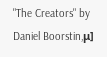"The Creators" by Daniel Boorstin,μ]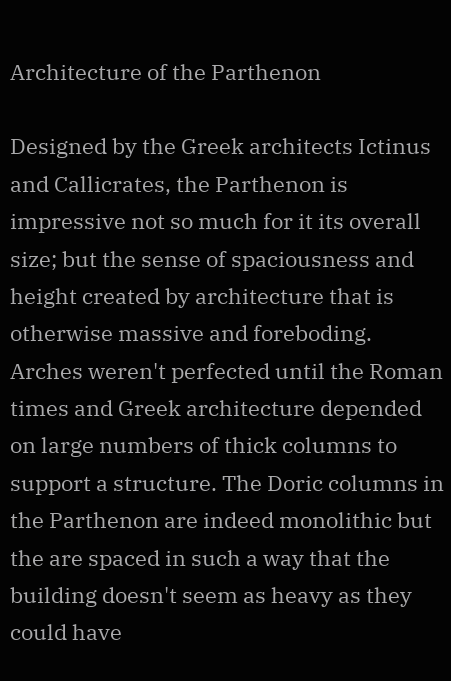Architecture of the Parthenon

Designed by the Greek architects Ictinus and Callicrates, the Parthenon is impressive not so much for it its overall size; but the sense of spaciousness and height created by architecture that is otherwise massive and foreboding. Arches weren't perfected until the Roman times and Greek architecture depended on large numbers of thick columns to support a structure. The Doric columns in the Parthenon are indeed monolithic but the are spaced in such a way that the building doesn't seem as heavy as they could have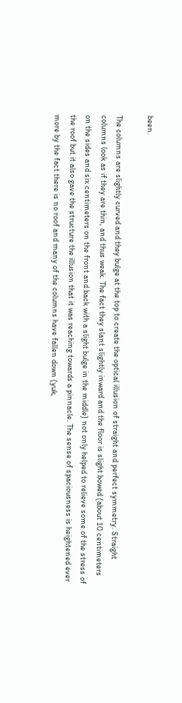been.

The columns are slightly curved and they bulge at the top to create the optical illusion of straight and perfect symmetry. Straight columns look as if they are thin, and thus weak. The fact they slant slightly inward and the floor is slight bowed (about 10 centimeters on the sides and six centimeters on the front and back with a slight bulge in the middle) not only helped to relieve some of the stress of the roof but it also gave the structure the illusion that it was reaching towards a pinnacle. The sense of spaciousness is heightened ever more by the fact there is no roof and many of the columns have fallen down (yuk,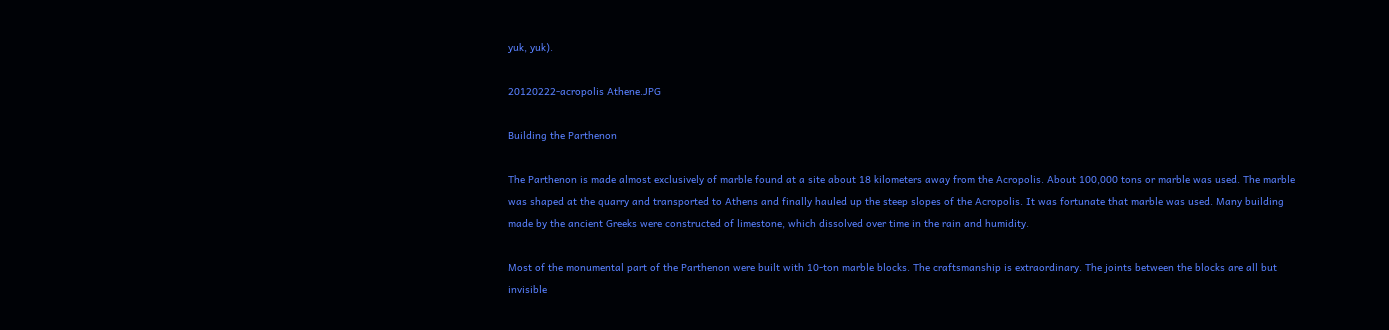yuk, yuk).

20120222-acropolis Athene.JPG

Building the Parthenon

The Parthenon is made almost exclusively of marble found at a site about 18 kilometers away from the Acropolis. About 100,000 tons or marble was used. The marble was shaped at the quarry and transported to Athens and finally hauled up the steep slopes of the Acropolis. It was fortunate that marble was used. Many building made by the ancient Greeks were constructed of limestone, which dissolved over time in the rain and humidity.

Most of the monumental part of the Parthenon were built with 10-ton marble blocks. The craftsmanship is extraordinary. The joints between the blocks are all but invisible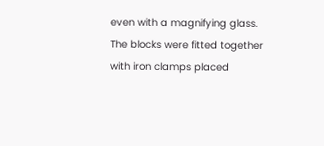even with a magnifying glass. The blocks were fitted together with iron clamps placed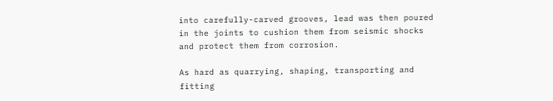into carefully-carved grooves, lead was then poured in the joints to cushion them from seismic shocks and protect them from corrosion.

As hard as quarrying, shaping, transporting and fitting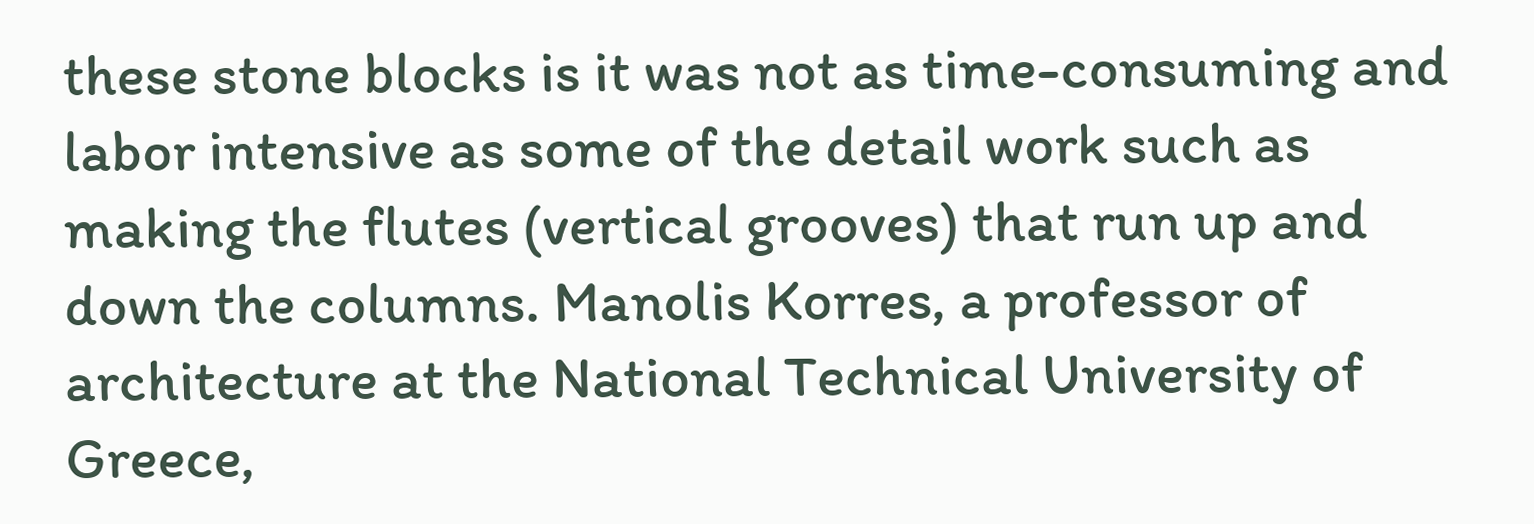these stone blocks is it was not as time-consuming and labor intensive as some of the detail work such as making the flutes (vertical grooves) that run up and down the columns. Manolis Korres, a professor of architecture at the National Technical University of Greece,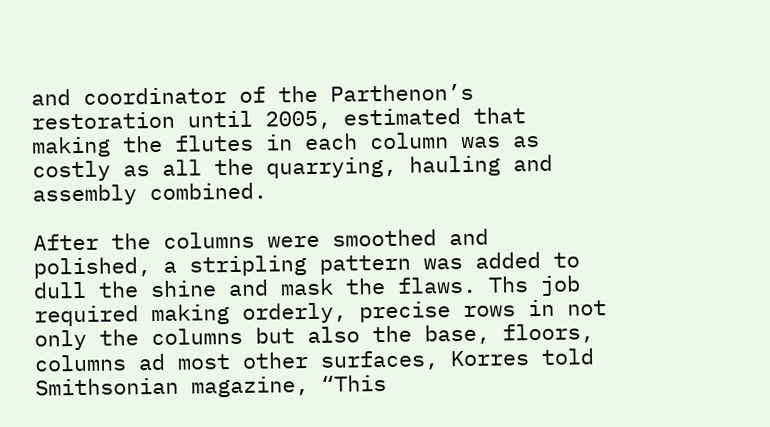and coordinator of the Parthenon’s restoration until 2005, estimated that making the flutes in each column was as costly as all the quarrying, hauling and assembly combined.

After the columns were smoothed and polished, a stripling pattern was added to dull the shine and mask the flaws. Ths job required making orderly, precise rows in not only the columns but also the base, floors, columns ad most other surfaces, Korres told Smithsonian magazine, “This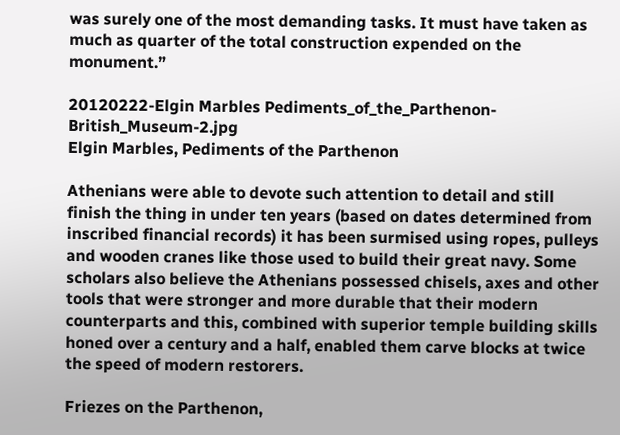was surely one of the most demanding tasks. It must have taken as much as quarter of the total construction expended on the monument.”

20120222-Elgin Marbles Pediments_of_the_Parthenon-British_Museum-2.jpg
Elgin Marbles, Pediments of the Parthenon

Athenians were able to devote such attention to detail and still finish the thing in under ten years (based on dates determined from inscribed financial records) it has been surmised using ropes, pulleys and wooden cranes like those used to build their great navy. Some scholars also believe the Athenians possessed chisels, axes and other tools that were stronger and more durable that their modern counterparts and this, combined with superior temple building skills honed over a century and a half, enabled them carve blocks at twice the speed of modern restorers.

Friezes on the Parthenon,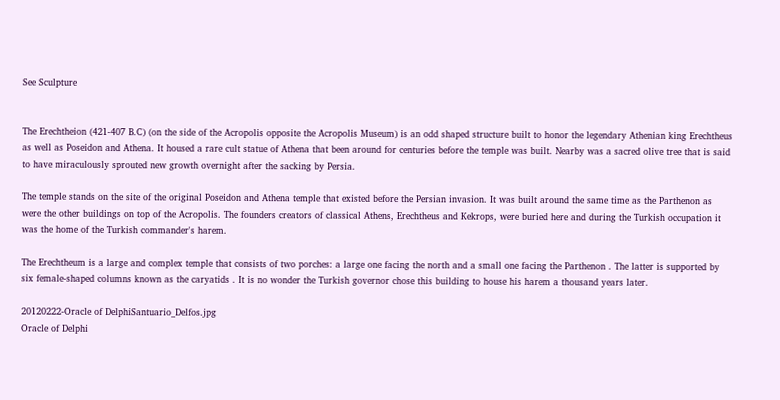See Sculpture


The Erechtheion (421-407 B.C) (on the side of the Acropolis opposite the Acropolis Museum) is an odd shaped structure built to honor the legendary Athenian king Erechtheus as well as Poseidon and Athena. It housed a rare cult statue of Athena that been around for centuries before the temple was built. Nearby was a sacred olive tree that is said to have miraculously sprouted new growth overnight after the sacking by Persia.

The temple stands on the site of the original Poseidon and Athena temple that existed before the Persian invasion. It was built around the same time as the Parthenon as were the other buildings on top of the Acropolis. The founders creators of classical Athens, Erechtheus and Kekrops, were buried here and during the Turkish occupation it was the home of the Turkish commander's harem.

The Erechtheum is a large and complex temple that consists of two porches: a large one facing the north and a small one facing the Parthenon . The latter is supported by six female-shaped columns known as the caryatids . It is no wonder the Turkish governor chose this building to house his harem a thousand years later.

20120222-Oracle of DelphiSantuario_Delfos.jpg
Oracle of Delphi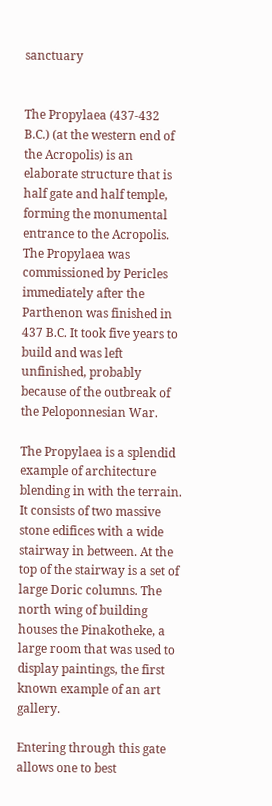sanctuary


The Propylaea (437-432 B.C.) (at the western end of the Acropolis) is an elaborate structure that is half gate and half temple, forming the monumental entrance to the Acropolis. The Propylaea was commissioned by Pericles immediately after the Parthenon was finished in 437 B.C. It took five years to build and was left unfinished, probably because of the outbreak of the Peloponnesian War.

The Propylaea is a splendid example of architecture blending in with the terrain. It consists of two massive stone edifices with a wide stairway in between. At the top of the stairway is a set of large Doric columns. The north wing of building houses the Pinakotheke, a large room that was used to display paintings, the first known example of an art gallery.

Entering through this gate allows one to best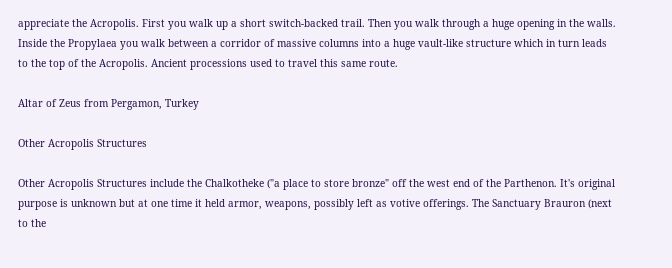appreciate the Acropolis. First you walk up a short switch-backed trail. Then you walk through a huge opening in the walls. Inside the Propylaea you walk between a corridor of massive columns into a huge vault-like structure which in turn leads to the top of the Acropolis. Ancient processions used to travel this same route.

Altar of Zeus from Pergamon, Turkey

Other Acropolis Structures

Other Acropolis Structures include the Chalkotheke ("a place to store bronze" off the west end of the Parthenon. It's original purpose is unknown but at one time it held armor, weapons, possibly left as votive offerings. The Sanctuary Brauron (next to the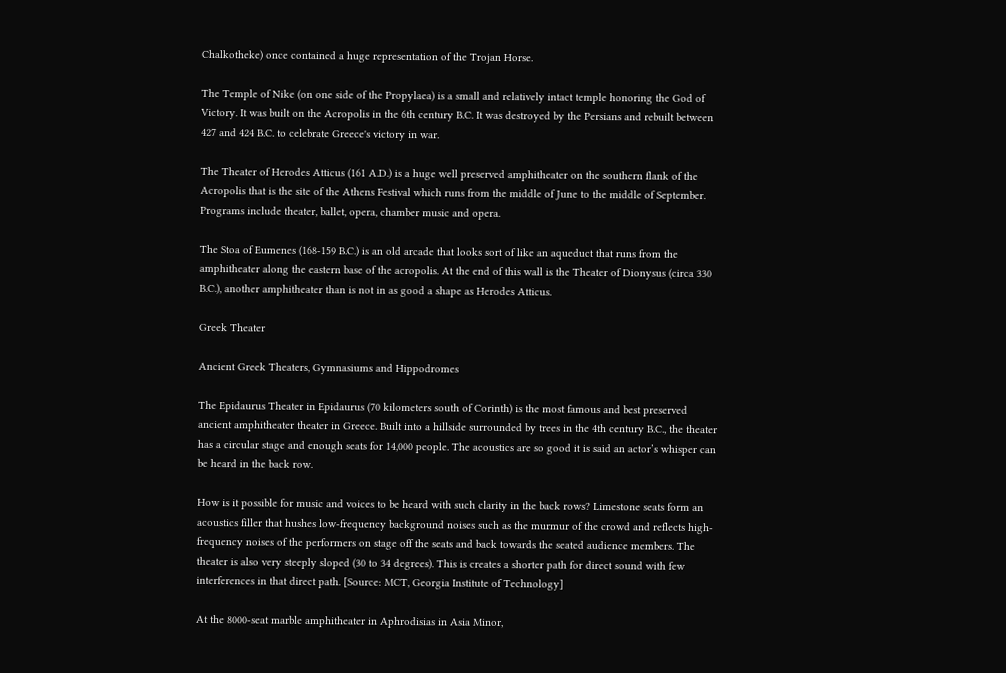Chalkotheke) once contained a huge representation of the Trojan Horse.

The Temple of Nike (on one side of the Propylaea) is a small and relatively intact temple honoring the God of Victory. It was built on the Acropolis in the 6th century B.C. It was destroyed by the Persians and rebuilt between 427 and 424 B.C. to celebrate Greece's victory in war.

The Theater of Herodes Atticus (161 A.D.) is a huge well preserved amphitheater on the southern flank of the Acropolis that is the site of the Athens Festival which runs from the middle of June to the middle of September. Programs include theater, ballet, opera, chamber music and opera.

The Stoa of Eumenes (168-159 B.C.) is an old arcade that looks sort of like an aqueduct that runs from the amphitheater along the eastern base of the acropolis. At the end of this wall is the Theater of Dionysus (circa 330 B.C.), another amphitheater than is not in as good a shape as Herodes Atticus.

Greek Theater

Ancient Greek Theaters, Gymnasiums and Hippodromes

The Epidaurus Theater in Epidaurus (70 kilometers south of Corinth) is the most famous and best preserved ancient amphitheater theater in Greece. Built into a hillside surrounded by trees in the 4th century B.C., the theater has a circular stage and enough seats for 14,000 people. The acoustics are so good it is said an actor’s whisper can be heard in the back row.

How is it possible for music and voices to be heard with such clarity in the back rows? Limestone seats form an acoustics filler that hushes low-frequency background noises such as the murmur of the crowd and reflects high-frequency noises of the performers on stage off the seats and back towards the seated audience members. The theater is also very steeply sloped (30 to 34 degrees). This is creates a shorter path for direct sound with few interferences in that direct path. [Source: MCT, Georgia Institute of Technology]

At the 8000-seat marble amphitheater in Aphrodisias in Asia Minor,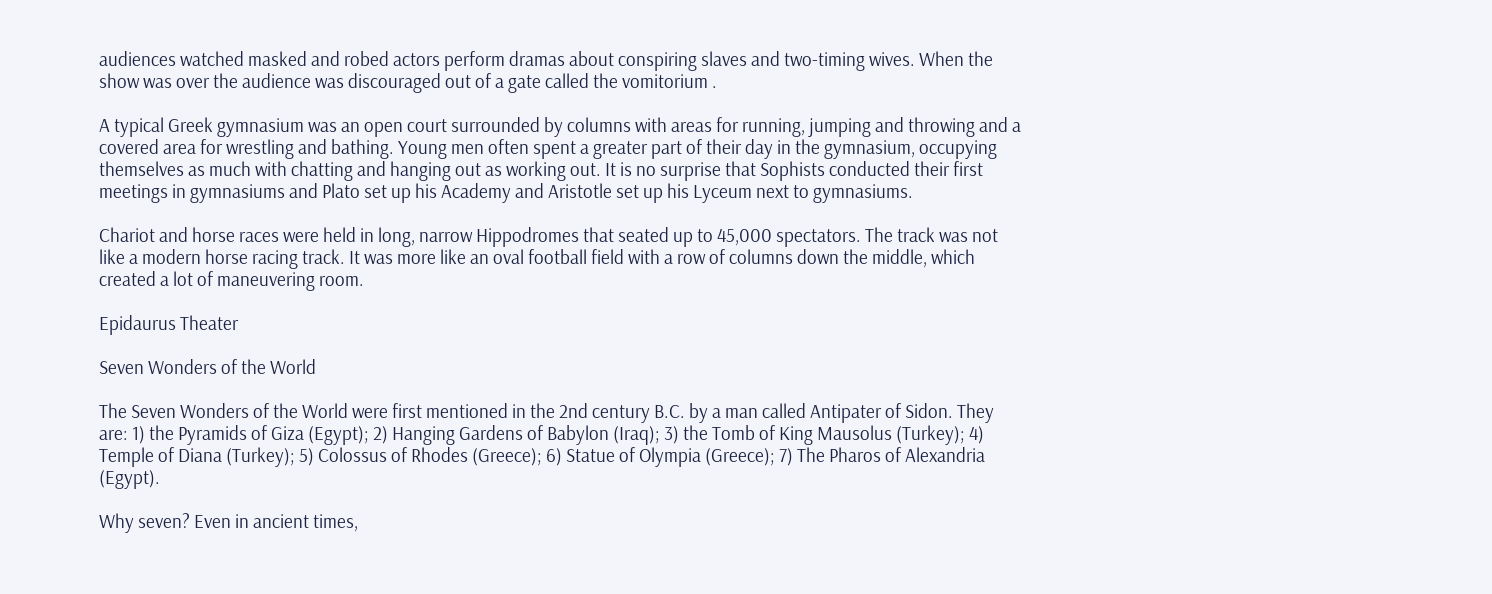audiences watched masked and robed actors perform dramas about conspiring slaves and two-timing wives. When the show was over the audience was discouraged out of a gate called the vomitorium .

A typical Greek gymnasium was an open court surrounded by columns with areas for running, jumping and throwing and a covered area for wrestling and bathing. Young men often spent a greater part of their day in the gymnasium, occupying themselves as much with chatting and hanging out as working out. It is no surprise that Sophists conducted their first meetings in gymnasiums and Plato set up his Academy and Aristotle set up his Lyceum next to gymnasiums.

Chariot and horse races were held in long, narrow Hippodromes that seated up to 45,000 spectators. The track was not like a modern horse racing track. It was more like an oval football field with a row of columns down the middle, which created a lot of maneuvering room.

Epidaurus Theater

Seven Wonders of the World

The Seven Wonders of the World were first mentioned in the 2nd century B.C. by a man called Antipater of Sidon. They are: 1) the Pyramids of Giza (Egypt); 2) Hanging Gardens of Babylon (Iraq); 3) the Tomb of King Mausolus (Turkey); 4) Temple of Diana (Turkey); 5) Colossus of Rhodes (Greece); 6) Statue of Olympia (Greece); 7) The Pharos of Alexandria (Egypt).

Why seven? Even in ancient times,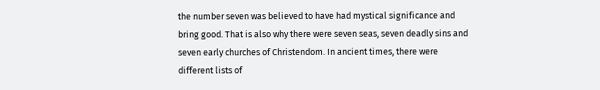the number seven was believed to have had mystical significance and bring good. That is also why there were seven seas, seven deadly sins and seven early churches of Christendom. In ancient times, there were different lists of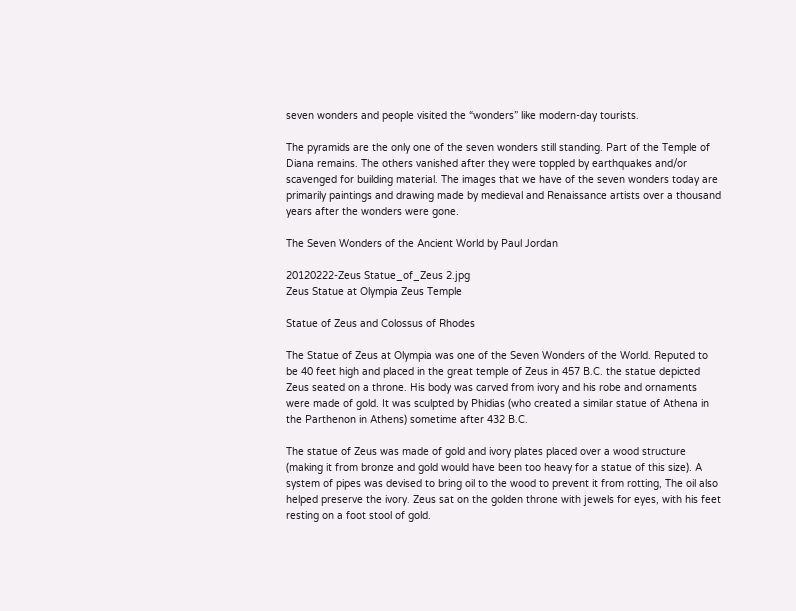seven wonders and people visited the “wonders” like modern-day tourists.

The pyramids are the only one of the seven wonders still standing. Part of the Temple of Diana remains. The others vanished after they were toppled by earthquakes and/or scavenged for building material. The images that we have of the seven wonders today are primarily paintings and drawing made by medieval and Renaissance artists over a thousand years after the wonders were gone.

The Seven Wonders of the Ancient World by Paul Jordan

20120222-Zeus Statue_of_Zeus 2.jpg
Zeus Statue at Olympia Zeus Temple

Statue of Zeus and Colossus of Rhodes

The Statue of Zeus at Olympia was one of the Seven Wonders of the World. Reputed to be 40 feet high and placed in the great temple of Zeus in 457 B.C. the statue depicted Zeus seated on a throne. His body was carved from ivory and his robe and ornaments were made of gold. It was sculpted by Phidias (who created a similar statue of Athena in the Parthenon in Athens) sometime after 432 B.C.

The statue of Zeus was made of gold and ivory plates placed over a wood structure (making it from bronze and gold would have been too heavy for a statue of this size). A system of pipes was devised to bring oil to the wood to prevent it from rotting, The oil also helped preserve the ivory. Zeus sat on the golden throne with jewels for eyes, with his feet resting on a foot stool of gold.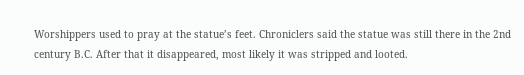Worshippers used to pray at the statue’s feet. Chroniclers said the statue was still there in the 2nd century B.C. After that it disappeared, most likely it was stripped and looted.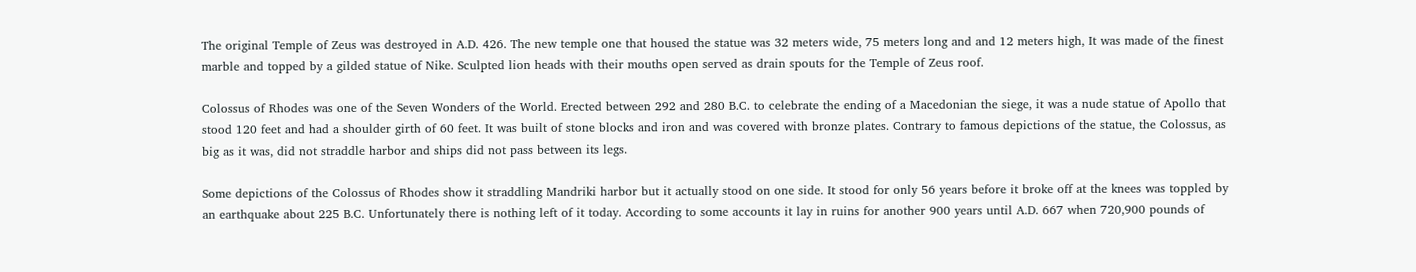The original Temple of Zeus was destroyed in A.D. 426. The new temple one that housed the statue was 32 meters wide, 75 meters long and and 12 meters high, It was made of the finest marble and topped by a gilded statue of Nike. Sculpted lion heads with their mouths open served as drain spouts for the Temple of Zeus roof.

Colossus of Rhodes was one of the Seven Wonders of the World. Erected between 292 and 280 B.C. to celebrate the ending of a Macedonian the siege, it was a nude statue of Apollo that stood 120 feet and had a shoulder girth of 60 feet. It was built of stone blocks and iron and was covered with bronze plates. Contrary to famous depictions of the statue, the Colossus, as big as it was, did not straddle harbor and ships did not pass between its legs.

Some depictions of the Colossus of Rhodes show it straddling Mandriki harbor but it actually stood on one side. It stood for only 56 years before it broke off at the knees was toppled by an earthquake about 225 B.C. Unfortunately there is nothing left of it today. According to some accounts it lay in ruins for another 900 years until A.D. 667 when 720,900 pounds of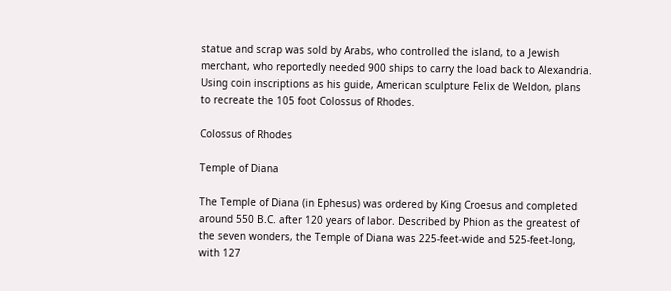statue and scrap was sold by Arabs, who controlled the island, to a Jewish merchant, who reportedly needed 900 ships to carry the load back to Alexandria. Using coin inscriptions as his guide, American sculpture Felix de Weldon, plans to recreate the 105 foot Colossus of Rhodes.

Colossus of Rhodes

Temple of Diana

The Temple of Diana (in Ephesus) was ordered by King Croesus and completed around 550 B.C. after 120 years of labor. Described by Phion as the greatest of the seven wonders, the Temple of Diana was 225-feet-wide and 525-feet-long, with 127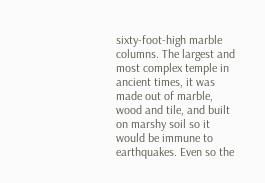sixty-foot-high marble columns. The largest and most complex temple in ancient times, it was made out of marble, wood and tile, and built on marshy soil so it would be immune to earthquakes. Even so the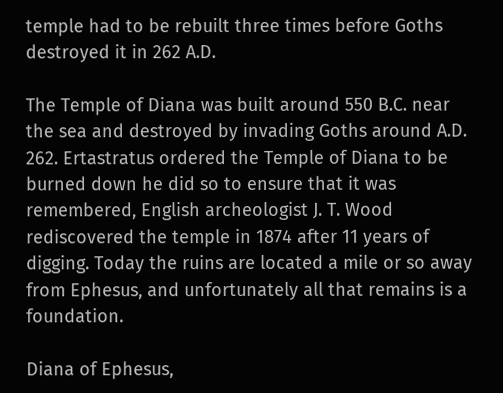temple had to be rebuilt three times before Goths destroyed it in 262 A.D.

The Temple of Diana was built around 550 B.C. near the sea and destroyed by invading Goths around A.D. 262. Ertastratus ordered the Temple of Diana to be burned down he did so to ensure that it was remembered, English archeologist J. T. Wood rediscovered the temple in 1874 after 11 years of digging. Today the ruins are located a mile or so away from Ephesus, and unfortunately all that remains is a foundation.

Diana of Ephesus,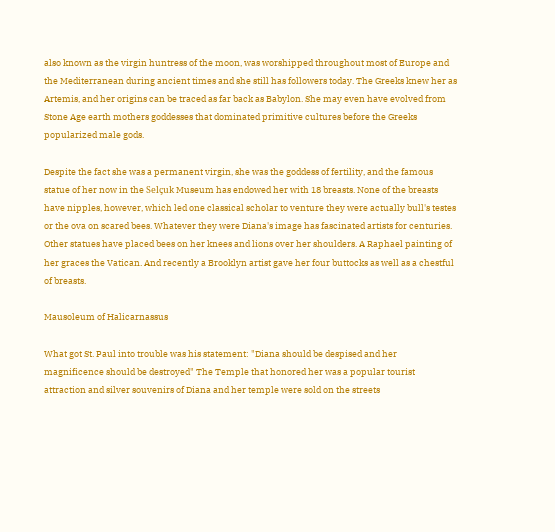also known as the virgin huntress of the moon, was worshipped throughout most of Europe and the Mediterranean during ancient times and she still has followers today. The Greeks knew her as Artemis, and her origins can be traced as far back as Babylon. She may even have evolved from Stone Age earth mothers goddesses that dominated primitive cultures before the Greeks popularized male gods.

Despite the fact she was a permanent virgin, she was the goddess of fertility, and the famous statue of her now in the Selçuk Museum has endowed her with 18 breasts. None of the breasts have nipples, however, which led one classical scholar to venture they were actually bull's testes or the ova on scared bees. Whatever they were Diana's image has fascinated artists for centuries. Other statues have placed bees on her knees and lions over her shoulders. A Raphael painting of her graces the Vatican. And recently a Brooklyn artist gave her four buttocks as well as a chestful of breasts.

Mausoleum of Halicarnassus

What got St. Paul into trouble was his statement: "Diana should be despised and her magnificence should be destroyed" The Temple that honored her was a popular tourist attraction and silver souvenirs of Diana and her temple were sold on the streets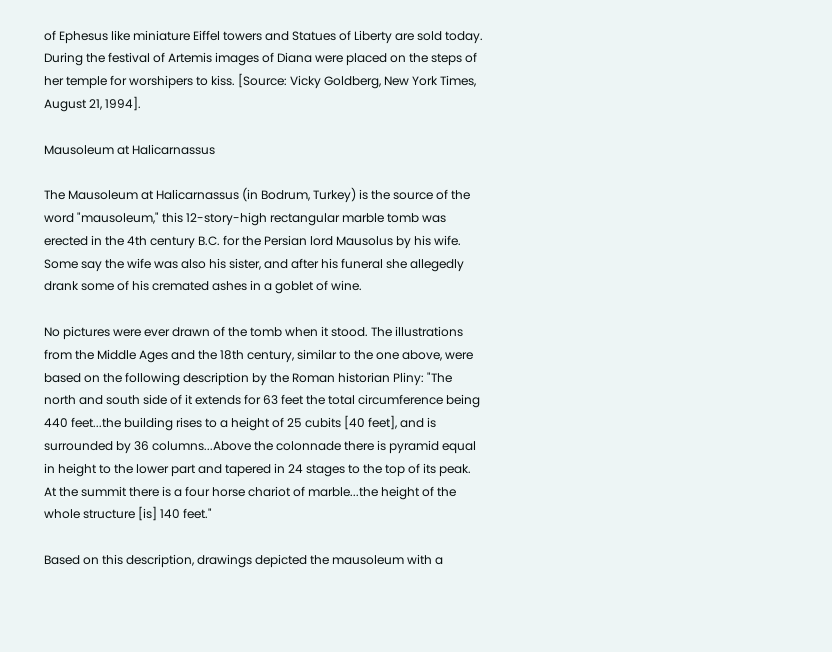of Ephesus like miniature Eiffel towers and Statues of Liberty are sold today. During the festival of Artemis images of Diana were placed on the steps of her temple for worshipers to kiss. [Source: Vicky Goldberg, New York Times, August 21, 1994].

Mausoleum at Halicarnassus

The Mausoleum at Halicarnassus (in Bodrum, Turkey) is the source of the word "mausoleum," this 12-story-high rectangular marble tomb was erected in the 4th century B.C. for the Persian lord Mausolus by his wife. Some say the wife was also his sister, and after his funeral she allegedly drank some of his cremated ashes in a goblet of wine.

No pictures were ever drawn of the tomb when it stood. The illustrations from the Middle Ages and the 18th century, similar to the one above, were based on the following description by the Roman historian Pliny: "The north and south side of it extends for 63 feet the total circumference being 440 feet...the building rises to a height of 25 cubits [40 feet], and is surrounded by 36 columns...Above the colonnade there is pyramid equal in height to the lower part and tapered in 24 stages to the top of its peak. At the summit there is a four horse chariot of marble...the height of the whole structure [is] 140 feet."

Based on this description, drawings depicted the mausoleum with a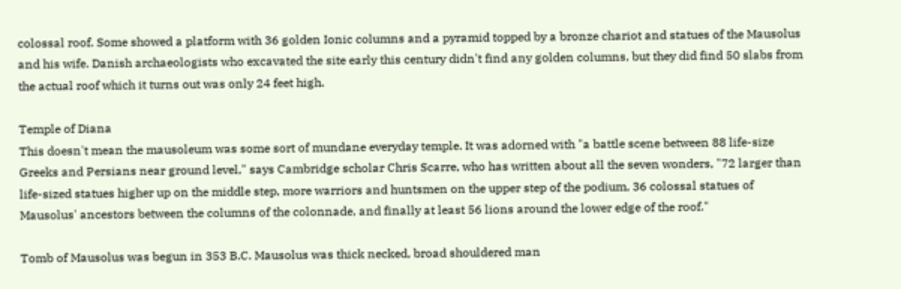colossal roof. Some showed a platform with 36 golden Ionic columns and a pyramid topped by a bronze chariot and statues of the Mausolus and his wife. Danish archaeologists who excavated the site early this century didn't find any golden columns, but they did find 50 slabs from the actual roof which it turns out was only 24 feet high.

Temple of Diana
This doesn't mean the mausoleum was some sort of mundane everyday temple. It was adorned with "a battle scene between 88 life-size Greeks and Persians near ground level," says Cambridge scholar Chris Scarre, who has written about all the seven wonders, "72 larger than life-sized statues higher up on the middle step, more warriors and huntsmen on the upper step of the podium, 36 colossal statues of Mausolus' ancestors between the columns of the colonnade, and finally at least 56 lions around the lower edge of the roof."

Tomb of Mausolus was begun in 353 B.C. Mausolus was thick necked, broad shouldered man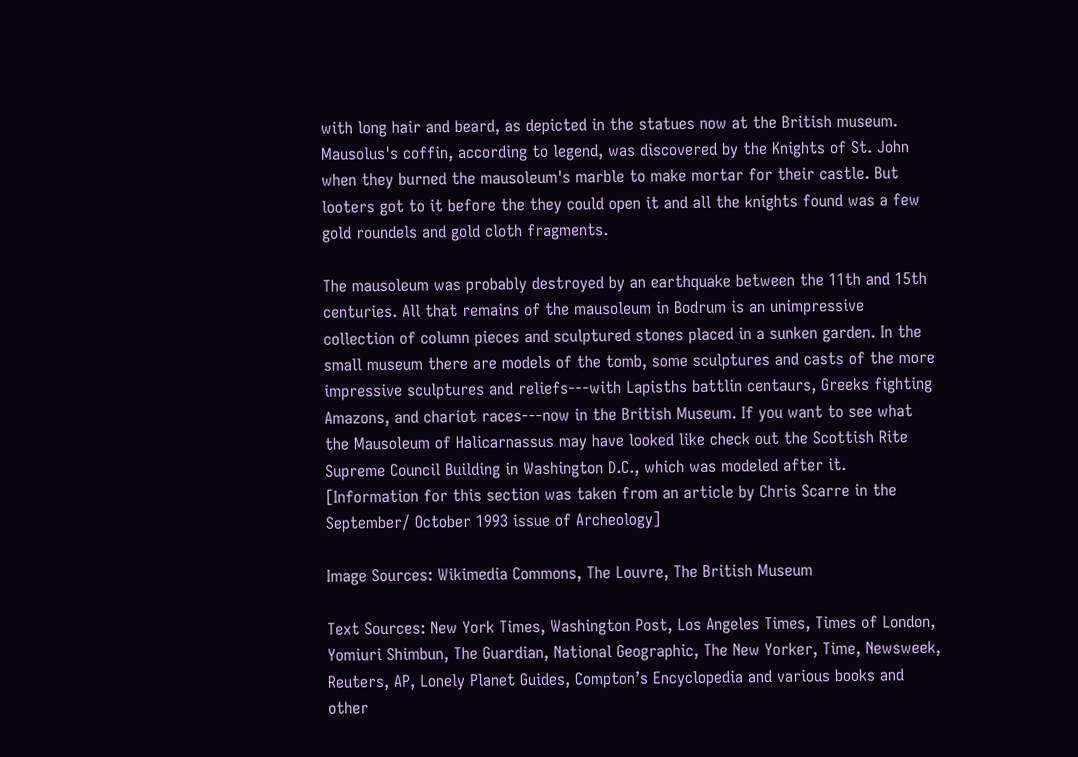with long hair and beard, as depicted in the statues now at the British museum. Mausolus's coffin, according to legend, was discovered by the Knights of St. John when they burned the mausoleum's marble to make mortar for their castle. But looters got to it before the they could open it and all the knights found was a few gold roundels and gold cloth fragments.

The mausoleum was probably destroyed by an earthquake between the 11th and 15th centuries. All that remains of the mausoleum in Bodrum is an unimpressive collection of column pieces and sculptured stones placed in a sunken garden. In the small museum there are models of the tomb, some sculptures and casts of the more impressive sculptures and reliefs---with Lapisths battlin centaurs, Greeks fighting Amazons, and chariot races---now in the British Museum. If you want to see what the Mausoleum of Halicarnassus may have looked like check out the Scottish Rite Supreme Council Building in Washington D.C., which was modeled after it. [Information for this section was taken from an article by Chris Scarre in the September/ October 1993 issue of Archeology]

Image Sources: Wikimedia Commons, The Louvre, The British Museum

Text Sources: New York Times, Washington Post, Los Angeles Times, Times of London, Yomiuri Shimbun, The Guardian, National Geographic, The New Yorker, Time, Newsweek, Reuters, AP, Lonely Planet Guides, Compton’s Encyclopedia and various books and other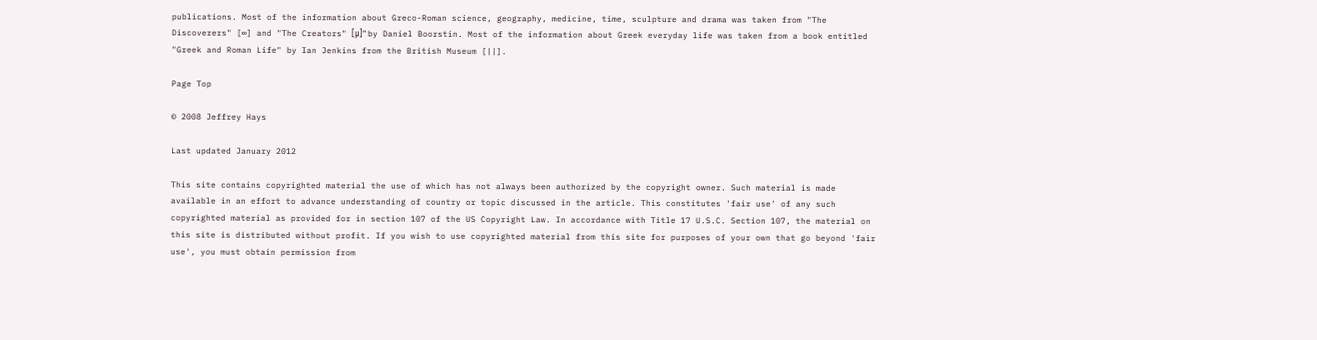publications. Most of the information about Greco-Roman science, geography, medicine, time, sculpture and drama was taken from "The Discoverers" [∞] and "The Creators" [μ]" by Daniel Boorstin. Most of the information about Greek everyday life was taken from a book entitled "Greek and Roman Life" by Ian Jenkins from the British Museum [||].

Page Top

© 2008 Jeffrey Hays

Last updated January 2012

This site contains copyrighted material the use of which has not always been authorized by the copyright owner. Such material is made available in an effort to advance understanding of country or topic discussed in the article. This constitutes 'fair use' of any such copyrighted material as provided for in section 107 of the US Copyright Law. In accordance with Title 17 U.S.C. Section 107, the material on this site is distributed without profit. If you wish to use copyrighted material from this site for purposes of your own that go beyond 'fair use', you must obtain permission from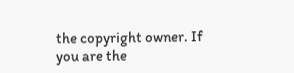the copyright owner. If you are the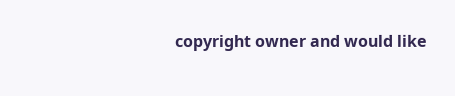copyright owner and would like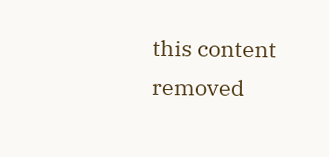this content removed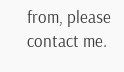from, please contact me.